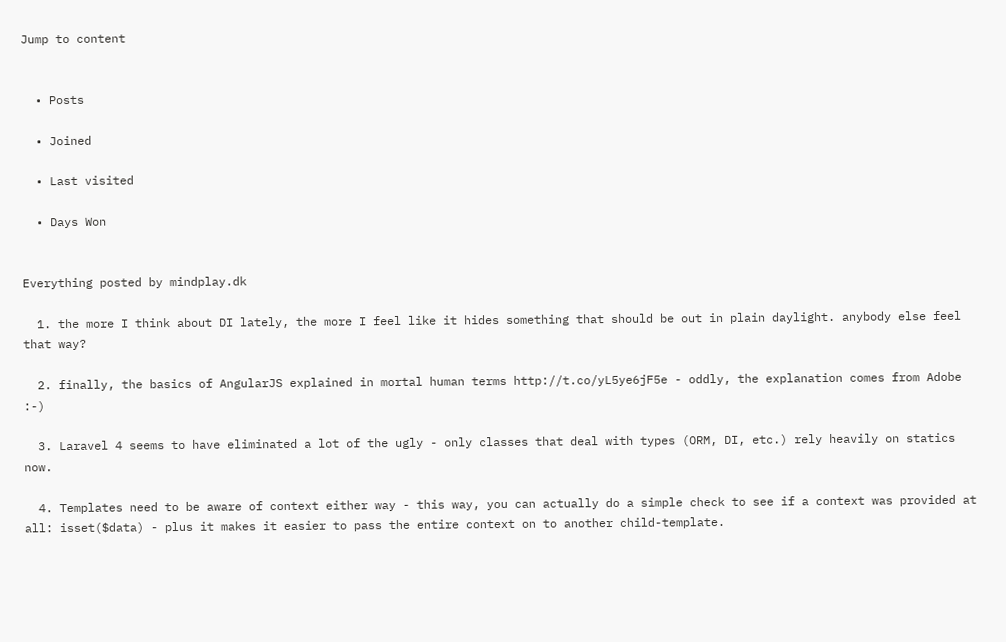Jump to content


  • Posts

  • Joined

  • Last visited

  • Days Won


Everything posted by mindplay.dk

  1. the more I think about DI lately, the more I feel like it hides something that should be out in plain daylight. anybody else feel that way?

  2. finally, the basics of AngularJS explained in mortal human terms http://t.co/yL5ye6jF5e - oddly, the explanation comes from Adobe :-)

  3. Laravel 4 seems to have eliminated a lot of the ugly - only classes that deal with types (ORM, DI, etc.) rely heavily on statics now.

  4. Templates need to be aware of context either way - this way, you can actually do a simple check to see if a context was provided at all: isset($data) - plus it makes it easier to pass the entire context on to another child-template.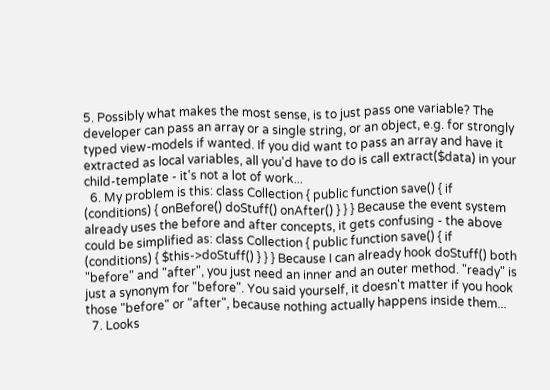5. Possibly what makes the most sense, is to just pass one variable? The developer can pass an array or a single string, or an object, e.g. for strongly typed view-models if wanted. If you did want to pass an array and have it extracted as local variables, all you'd have to do is call extract($data) in your child-template - it's not a lot of work...
  6. My problem is this: class Collection { public function save() { if (conditions) { onBefore() doStuff() onAfter() } } } Because the event system already uses the before and after concepts, it gets confusing - the above could be simplified as: class Collection { public function save() { if (conditions) { $this->doStuff() } } } Because I can already hook doStuff() both "before" and "after", you just need an inner and an outer method. "ready" is just a synonym for "before". You said yourself, it doesn't matter if you hook those "before" or "after", because nothing actually happens inside them...
  7. Looks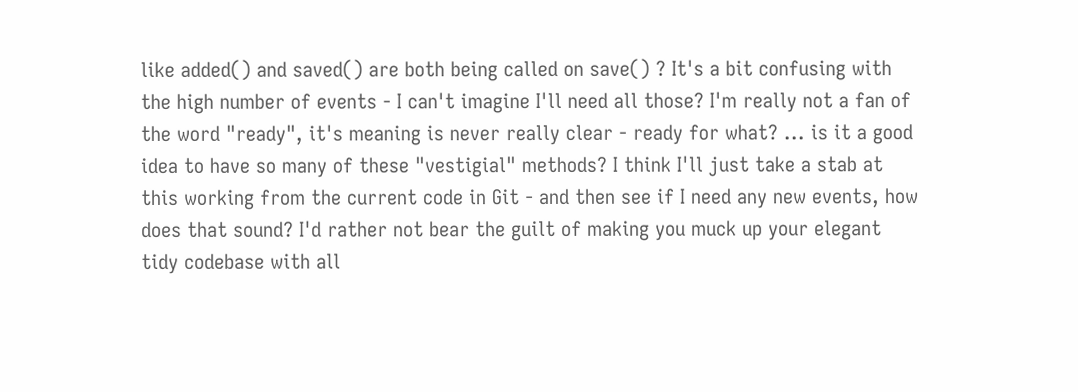like added() and saved() are both being called on save() ? It's a bit confusing with the high number of events - I can't imagine I'll need all those? I'm really not a fan of the word "ready", it's meaning is never really clear - ready for what? ... is it a good idea to have so many of these "vestigial" methods? I think I'll just take a stab at this working from the current code in Git - and then see if I need any new events, how does that sound? I'd rather not bear the guilt of making you muck up your elegant tidy codebase with all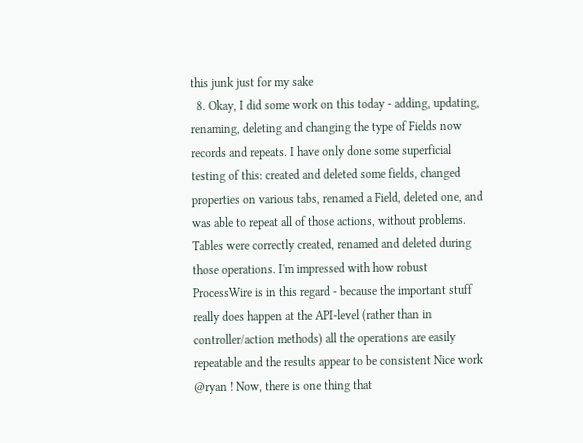this junk just for my sake
  8. Okay, I did some work on this today - adding, updating, renaming, deleting and changing the type of Fields now records and repeats. I have only done some superficial testing of this: created and deleted some fields, changed properties on various tabs, renamed a Field, deleted one, and was able to repeat all of those actions, without problems. Tables were correctly created, renamed and deleted during those operations. I'm impressed with how robust ProcessWire is in this regard - because the important stuff really does happen at the API-level (rather than in controller/action methods) all the operations are easily repeatable and the results appear to be consistent Nice work @ryan ! Now, there is one thing that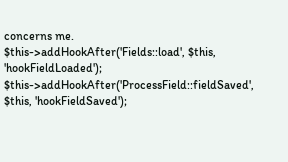concerns me. $this->addHookAfter('Fields::load', $this, 'hookFieldLoaded'); $this->addHookAfter('ProcessField::fieldSaved', $this, 'hookFieldSaved');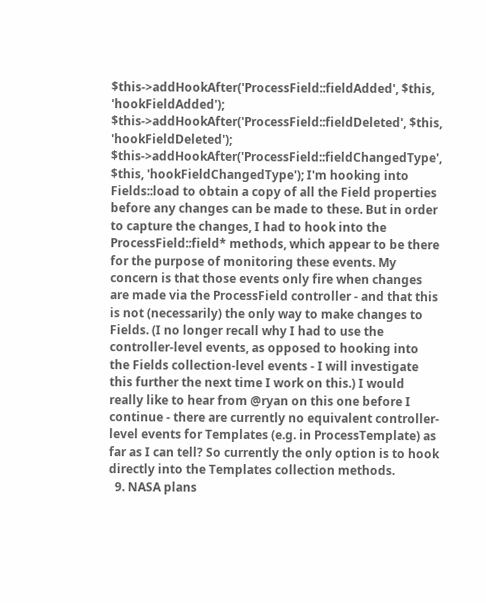$this->addHookAfter('ProcessField::fieldAdded', $this, 'hookFieldAdded'); $this->addHookAfter('ProcessField::fieldDeleted', $this, 'hookFieldDeleted'); $this->addHookAfter('ProcessField::fieldChangedType', $this, 'hookFieldChangedType'); I'm hooking into Fields::load to obtain a copy of all the Field properties before any changes can be made to these. But in order to capture the changes, I had to hook into the ProcessField::field* methods, which appear to be there for the purpose of monitoring these events. My concern is that those events only fire when changes are made via the ProcessField controller - and that this is not (necessarily) the only way to make changes to Fields. (I no longer recall why I had to use the controller-level events, as opposed to hooking into the Fields collection-level events - I will investigate this further the next time I work on this.) I would really like to hear from @ryan on this one before I continue - there are currently no equivalent controller-level events for Templates (e.g. in ProcessTemplate) as far as I can tell? So currently the only option is to hook directly into the Templates collection methods.
  9. NASA plans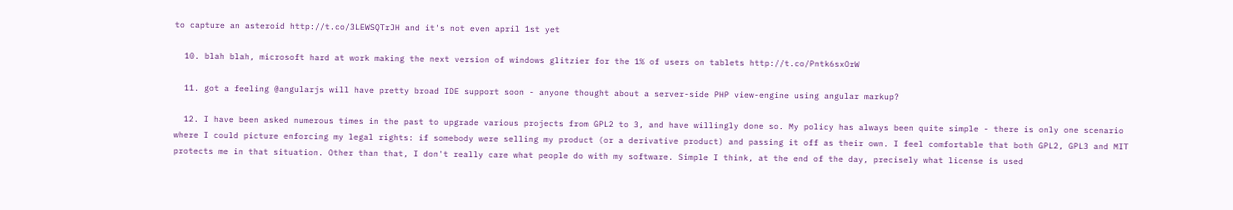to capture an asteroid http://t.co/3LEWSQTrJH and it's not even april 1st yet

  10. blah blah, microsoft hard at work making the next version of windows glitzier for the 1% of users on tablets http://t.co/Pntk6sxOrW

  11. got a feeling @angularjs will have pretty broad IDE support soon - anyone thought about a server-side PHP view-engine using angular markup?

  12. I have been asked numerous times in the past to upgrade various projects from GPL2 to 3, and have willingly done so. My policy has always been quite simple - there is only one scenario where I could picture enforcing my legal rights: if somebody were selling my product (or a derivative product) and passing it off as their own. I feel comfortable that both GPL2, GPL3 and MIT protects me in that situation. Other than that, I don't really care what people do with my software. Simple I think, at the end of the day, precisely what license is used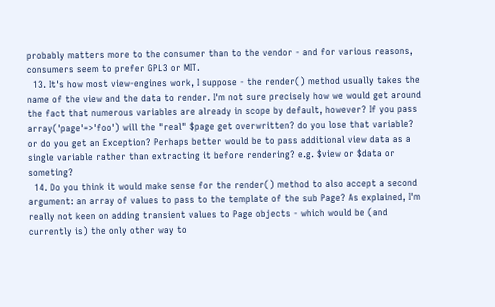probably matters more to the consumer than to the vendor - and for various reasons, consumers seem to prefer GPL3 or MIT.
  13. It's how most view-engines work, I suppose - the render() method usually takes the name of the view and the data to render. I'm not sure precisely how we would get around the fact that numerous variables are already in scope by default, however? If you pass array('page'=>'foo') will the "real" $page get overwritten? do you lose that variable? or do you get an Exception? Perhaps better would be to pass additional view data as a single variable rather than extracting it before rendering? e.g. $view or $data or someting?
  14. Do you think it would make sense for the render() method to also accept a second argument: an array of values to pass to the template of the sub Page? As explained, I'm really not keen on adding transient values to Page objects - which would be (and currently is) the only other way to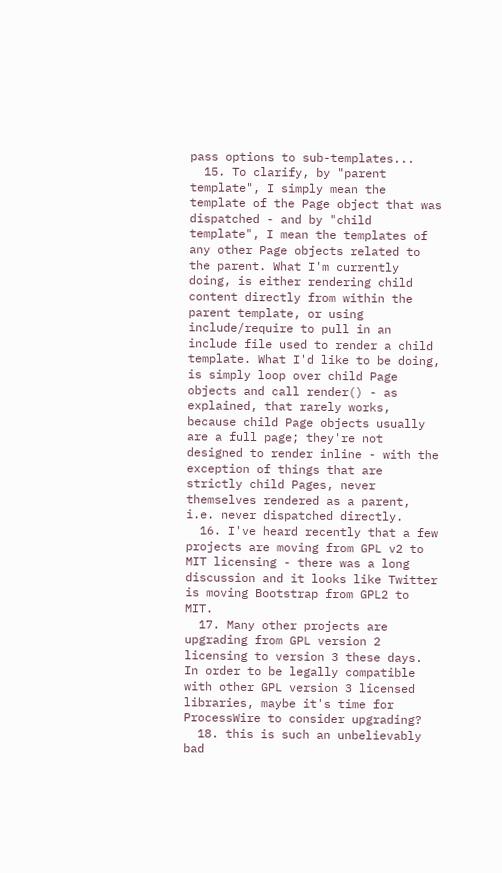pass options to sub-templates...
  15. To clarify, by "parent template", I simply mean the template of the Page object that was dispatched - and by "child template", I mean the templates of any other Page objects related to the parent. What I'm currently doing, is either rendering child content directly from within the parent template, or using include/require to pull in an include file used to render a child template. What I'd like to be doing, is simply loop over child Page objects and call render() - as explained, that rarely works, because child Page objects usually are a full page; they're not designed to render inline - with the exception of things that are strictly child Pages, never themselves rendered as a parent, i.e. never dispatched directly.
  16. I've heard recently that a few projects are moving from GPL v2 to MIT licensing - there was a long discussion and it looks like Twitter is moving Bootstrap from GPL2 to MIT.
  17. Many other projects are upgrading from GPL version 2 licensing to version 3 these days. In order to be legally compatible with other GPL version 3 licensed libraries, maybe it's time for ProcessWire to consider upgrading?
  18. this is such an unbelievably bad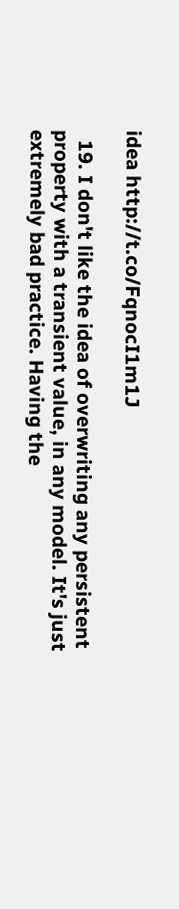idea http://t.co/FqnocI1m1J

  19. I don't like the idea of overwriting any persistent property with a transient value, in any model. It's just extremely bad practice. Having the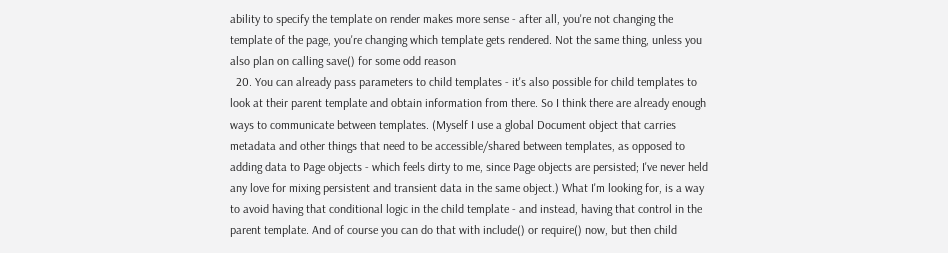ability to specify the template on render makes more sense - after all, you're not changing the template of the page, you're changing which template gets rendered. Not the same thing, unless you also plan on calling save() for some odd reason
  20. You can already pass parameters to child templates - it's also possible for child templates to look at their parent template and obtain information from there. So I think there are already enough ways to communicate between templates. (Myself I use a global Document object that carries metadata and other things that need to be accessible/shared between templates, as opposed to adding data to Page objects - which feels dirty to me, since Page objects are persisted; I've never held any love for mixing persistent and transient data in the same object.) What I'm looking for, is a way to avoid having that conditional logic in the child template - and instead, having that control in the parent template. And of course you can do that with include() or require() now, but then child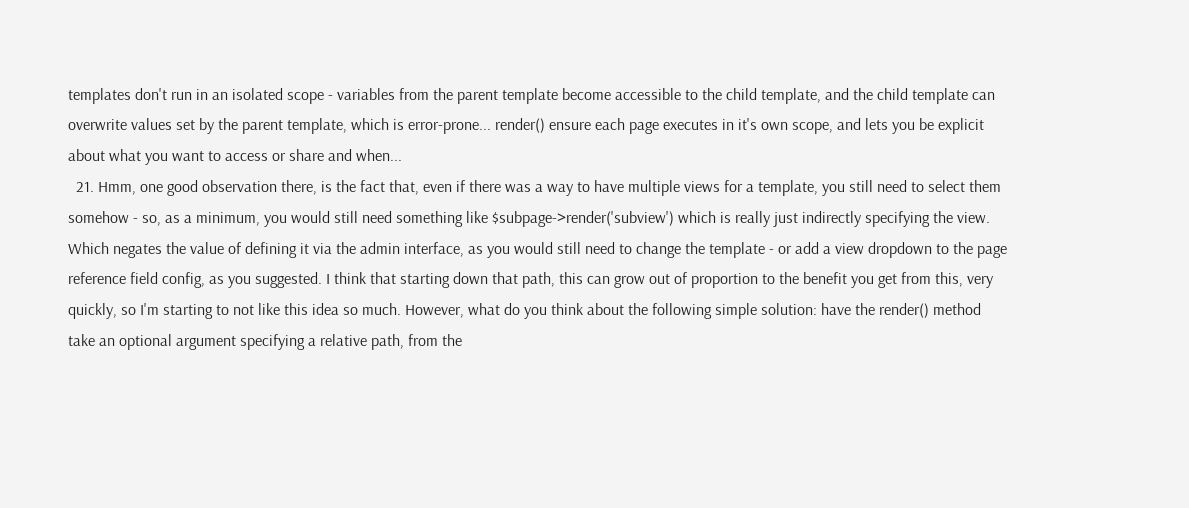templates don't run in an isolated scope - variables from the parent template become accessible to the child template, and the child template can overwrite values set by the parent template, which is error-prone... render() ensure each page executes in it's own scope, and lets you be explicit about what you want to access or share and when...
  21. Hmm, one good observation there, is the fact that, even if there was a way to have multiple views for a template, you still need to select them somehow - so, as a minimum, you would still need something like $subpage->render('subview') which is really just indirectly specifying the view. Which negates the value of defining it via the admin interface, as you would still need to change the template - or add a view dropdown to the page reference field config, as you suggested. I think that starting down that path, this can grow out of proportion to the benefit you get from this, very quickly, so I'm starting to not like this idea so much. However, what do you think about the following simple solution: have the render() method take an optional argument specifying a relative path, from the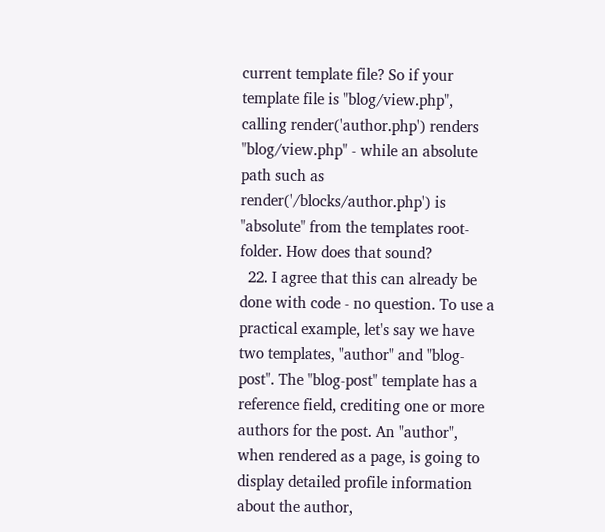current template file? So if your template file is "blog/view.php", calling render('author.php') renders "blog/view.php" - while an absolute path such as render('/blocks/author.php') is "absolute" from the templates root-folder. How does that sound?
  22. I agree that this can already be done with code - no question. To use a practical example, let's say we have two templates, "author" and "blog-post". The "blog-post" template has a reference field, crediting one or more authors for the post. An "author", when rendered as a page, is going to display detailed profile information about the author,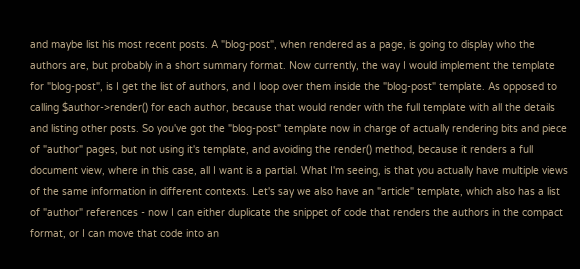and maybe list his most recent posts. A "blog-post", when rendered as a page, is going to display who the authors are, but probably in a short summary format. Now currently, the way I would implement the template for "blog-post", is I get the list of authors, and I loop over them inside the "blog-post" template. As opposed to calling $author->render() for each author, because that would render with the full template with all the details and listing other posts. So you've got the "blog-post" template now in charge of actually rendering bits and piece of "author" pages, but not using it's template, and avoiding the render() method, because it renders a full document view, where in this case, all I want is a partial. What I'm seeing, is that you actually have multiple views of the same information in different contexts. Let's say we also have an "article" template, which also has a list of "author" references - now I can either duplicate the snippet of code that renders the authors in the compact format, or I can move that code into an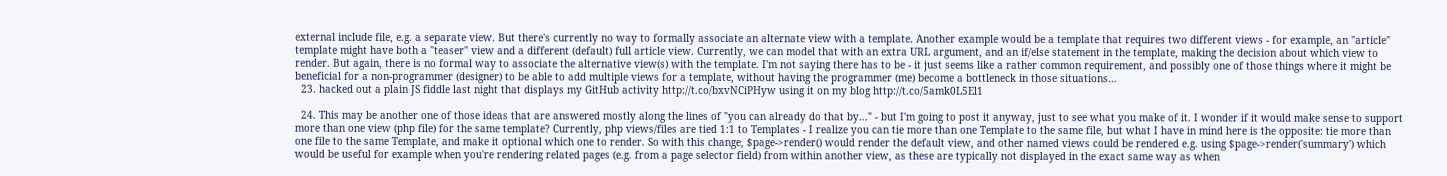external include file, e.g. a separate view. But there's currently no way to formally associate an alternate view with a template. Another example would be a template that requires two different views - for example, an "article" template might have both a "teaser" view and a different (default) full article view. Currently, we can model that with an extra URL argument, and an if/else statement in the template, making the decision about which view to render. But again, there is no formal way to associate the alternative view(s) with the template. I'm not saying there has to be - it just seems like a rather common requirement, and possibly one of those things where it might be beneficial for a non-programmer (designer) to be able to add multiple views for a template, without having the programmer (me) become a bottleneck in those situations...
  23. hacked out a plain JS fiddle last night that displays my GitHub activity http://t.co/bxvNCiPHyw using it on my blog http://t.co/5amk0L5El1

  24. This may be another one of those ideas that are answered mostly along the lines of "you can already do that by..." - but I'm going to post it anyway, just to see what you make of it. I wonder if it would make sense to support more than one view (php file) for the same template? Currently, php views/files are tied 1:1 to Templates - I realize you can tie more than one Template to the same file, but what I have in mind here is the opposite: tie more than one file to the same Template, and make it optional which one to render. So with this change, $page->render() would render the default view, and other named views could be rendered e.g. using $page->render('summary') which would be useful for example when you're rendering related pages (e.g. from a page selector field) from within another view, as these are typically not displayed in the exact same way as when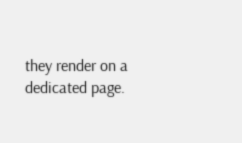they render on a dedicated page.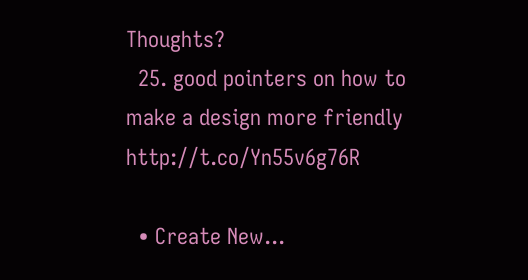Thoughts?
  25. good pointers on how to make a design more friendly http://t.co/Yn55v6g76R

  • Create New...